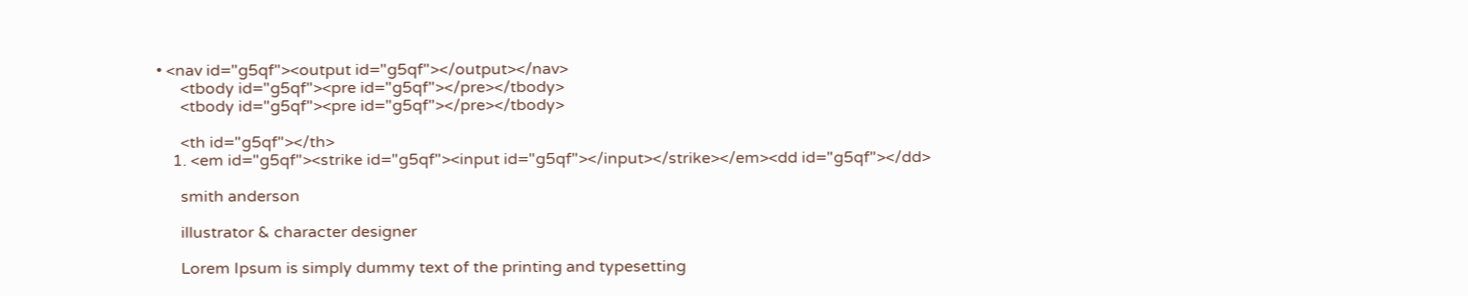• <nav id="g5qf"><output id="g5qf"></output></nav>
      <tbody id="g5qf"><pre id="g5qf"></pre></tbody>
      <tbody id="g5qf"><pre id="g5qf"></pre></tbody>

      <th id="g5qf"></th>
    1. <em id="g5qf"><strike id="g5qf"><input id="g5qf"></input></strike></em><dd id="g5qf"></dd>

      smith anderson

      illustrator & character designer

      Lorem Ipsum is simply dummy text of the printing and typesetting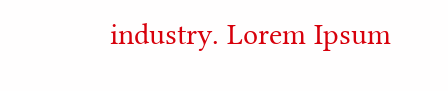industry. Lorem Ipsum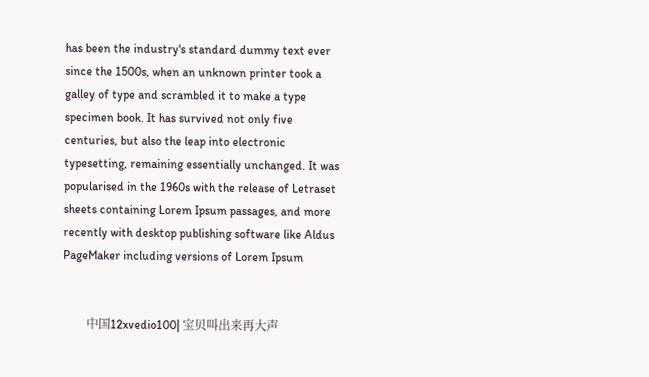has been the industry's standard dummy text ever since the 1500s, when an unknown printer took a galley of type and scrambled it to make a type specimen book. It has survived not only five centuries, but also the leap into electronic typesetting, remaining essentially unchanged. It was popularised in the 1960s with the release of Letraset sheets containing Lorem Ipsum passages, and more recently with desktop publishing software like Aldus PageMaker including versions of Lorem Ipsum


        中国12xvedio100| 宝贝叫出来再大声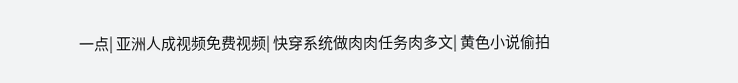一点| 亚洲人成视频免费视频| 快穿系统做肉肉任务肉多文| 黄色小说偷拍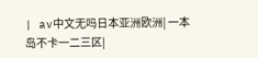| av中文无吗日本亚洲欧洲| 一本岛不卡一二三区|